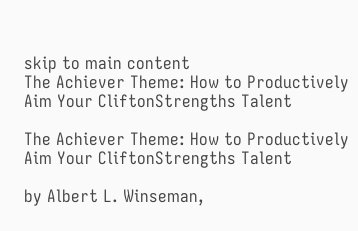skip to main content
The Achiever Theme: How to Productively Aim Your CliftonStrengths Talent

The Achiever Theme: How to Productively Aim Your CliftonStrengths Talent

by Albert L. Winseman,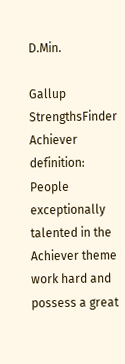D.Min.

Gallup StrengthsFinder Achiever definition: People exceptionally talented in the Achiever theme work hard and possess a great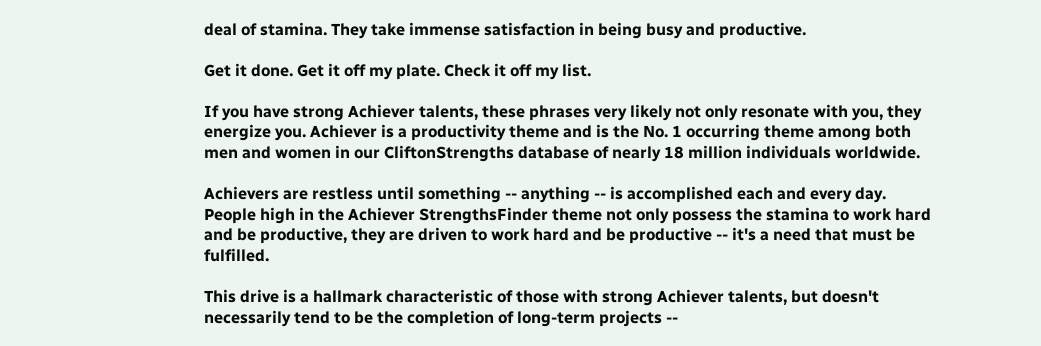deal of stamina. They take immense satisfaction in being busy and productive.

Get it done. Get it off my plate. Check it off my list.

If you have strong Achiever talents, these phrases very likely not only resonate with you, they energize you. Achiever is a productivity theme and is the No. 1 occurring theme among both men and women in our CliftonStrengths database of nearly 18 million individuals worldwide.

Achievers are restless until something -- anything -- is accomplished each and every day. People high in the Achiever StrengthsFinder theme not only possess the stamina to work hard and be productive, they are driven to work hard and be productive -- it's a need that must be fulfilled.

This drive is a hallmark characteristic of those with strong Achiever talents, but doesn't necessarily tend to be the completion of long-term projects --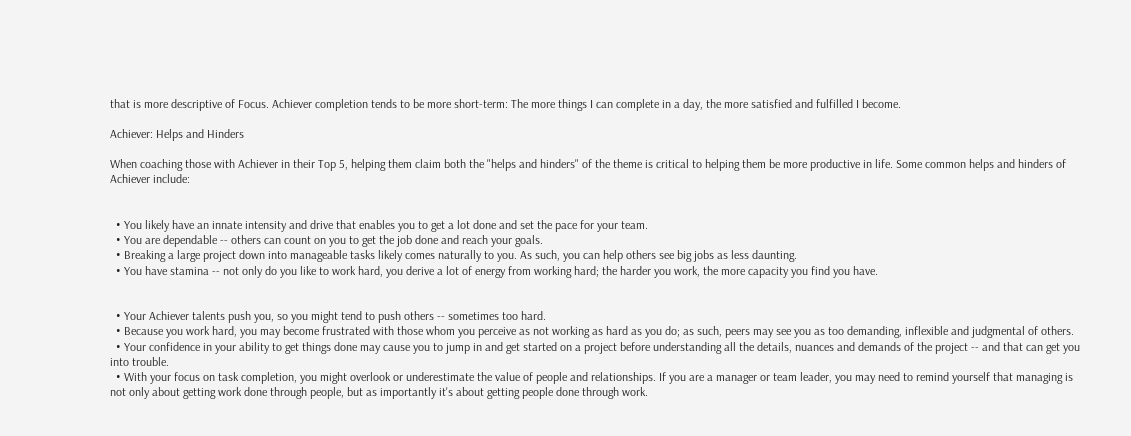that is more descriptive of Focus. Achiever completion tends to be more short-term: The more things I can complete in a day, the more satisfied and fulfilled I become.

Achiever: Helps and Hinders

When coaching those with Achiever in their Top 5, helping them claim both the "helps and hinders" of the theme is critical to helping them be more productive in life. Some common helps and hinders of Achiever include:


  • You likely have an innate intensity and drive that enables you to get a lot done and set the pace for your team.
  • You are dependable -- others can count on you to get the job done and reach your goals.
  • Breaking a large project down into manageable tasks likely comes naturally to you. As such, you can help others see big jobs as less daunting.
  • You have stamina -- not only do you like to work hard, you derive a lot of energy from working hard; the harder you work, the more capacity you find you have.


  • Your Achiever talents push you, so you might tend to push others -- sometimes too hard.
  • Because you work hard, you may become frustrated with those whom you perceive as not working as hard as you do; as such, peers may see you as too demanding, inflexible and judgmental of others.
  • Your confidence in your ability to get things done may cause you to jump in and get started on a project before understanding all the details, nuances and demands of the project -- and that can get you into trouble.
  • With your focus on task completion, you might overlook or underestimate the value of people and relationships. If you are a manager or team leader, you may need to remind yourself that managing is not only about getting work done through people, but as importantly it's about getting people done through work.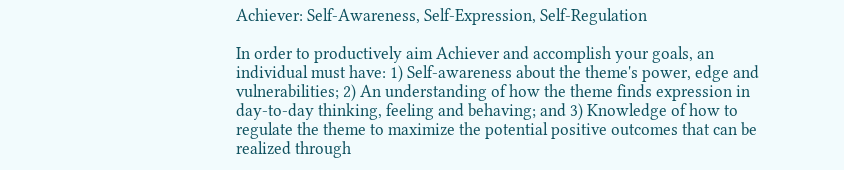Achiever: Self-Awareness, Self-Expression, Self-Regulation

In order to productively aim Achiever and accomplish your goals, an individual must have: 1) Self-awareness about the theme's power, edge and vulnerabilities; 2) An understanding of how the theme finds expression in day-to-day thinking, feeling and behaving; and 3) Knowledge of how to regulate the theme to maximize the potential positive outcomes that can be realized through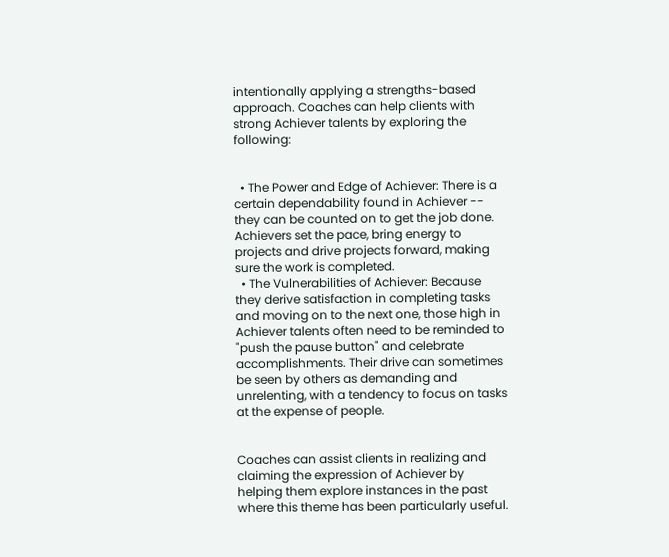intentionally applying a strengths-based approach. Coaches can help clients with strong Achiever talents by exploring the following:


  • The Power and Edge of Achiever: There is a certain dependability found in Achiever -- they can be counted on to get the job done. Achievers set the pace, bring energy to projects and drive projects forward, making sure the work is completed.
  • The Vulnerabilities of Achiever: Because they derive satisfaction in completing tasks and moving on to the next one, those high in Achiever talents often need to be reminded to "push the pause button" and celebrate accomplishments. Their drive can sometimes be seen by others as demanding and unrelenting, with a tendency to focus on tasks at the expense of people.


Coaches can assist clients in realizing and claiming the expression of Achiever by helping them explore instances in the past where this theme has been particularly useful.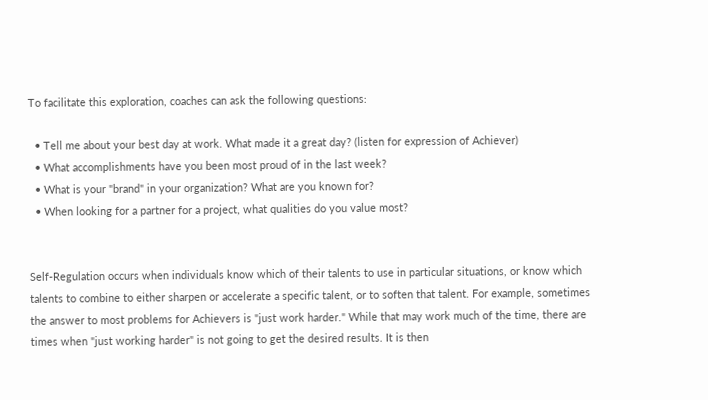To facilitate this exploration, coaches can ask the following questions:

  • Tell me about your best day at work. What made it a great day? (listen for expression of Achiever)
  • What accomplishments have you been most proud of in the last week?
  • What is your "brand" in your organization? What are you known for?
  • When looking for a partner for a project, what qualities do you value most?


Self-Regulation occurs when individuals know which of their talents to use in particular situations, or know which talents to combine to either sharpen or accelerate a specific talent, or to soften that talent. For example, sometimes the answer to most problems for Achievers is "just work harder." While that may work much of the time, there are times when "just working harder" is not going to get the desired results. It is then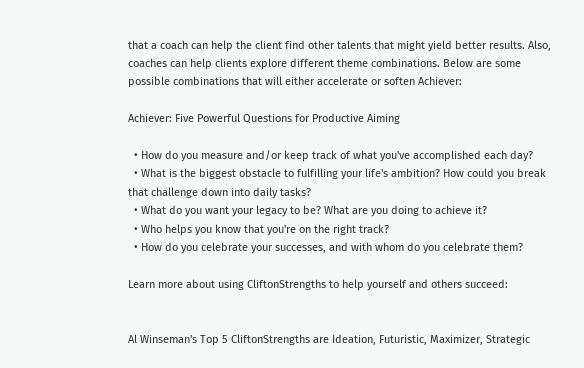that a coach can help the client find other talents that might yield better results. Also, coaches can help clients explore different theme combinations. Below are some possible combinations that will either accelerate or soften Achiever:

Achiever: Five Powerful Questions for Productive Aiming

  • How do you measure and/or keep track of what you've accomplished each day?
  • What is the biggest obstacle to fulfilling your life's ambition? How could you break that challenge down into daily tasks?
  • What do you want your legacy to be? What are you doing to achieve it?
  • Who helps you know that you're on the right track?
  • How do you celebrate your successes, and with whom do you celebrate them?

Learn more about using CliftonStrengths to help yourself and others succeed:


Al Winseman's Top 5 CliftonStrengths are Ideation, Futuristic, Maximizer, Strategic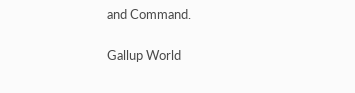and Command.

Gallup World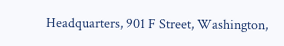Headquarters, 901 F Street, Washington,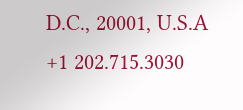D.C., 20001, U.S.A
+1 202.715.3030